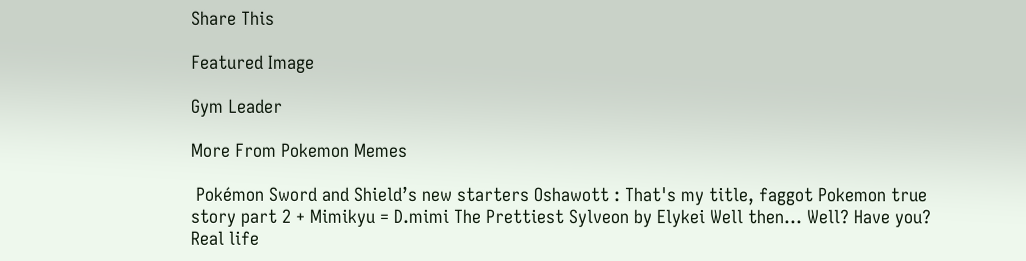Share This

Featured Image

Gym Leader

More From Pokemon Memes

 Pokémon Sword and Shield’s new starters Oshawott : That's my title, faggot Pokemon true story part 2 + Mimikyu = D.mimi The Prettiest Sylveon by Elykei Well then... Well? Have you? Real life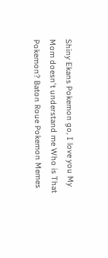Shiny Ekans Pokemon go, I love you My Mom doesn't understand me Who is That Pokemon? Baton Roue Pokemon Memes